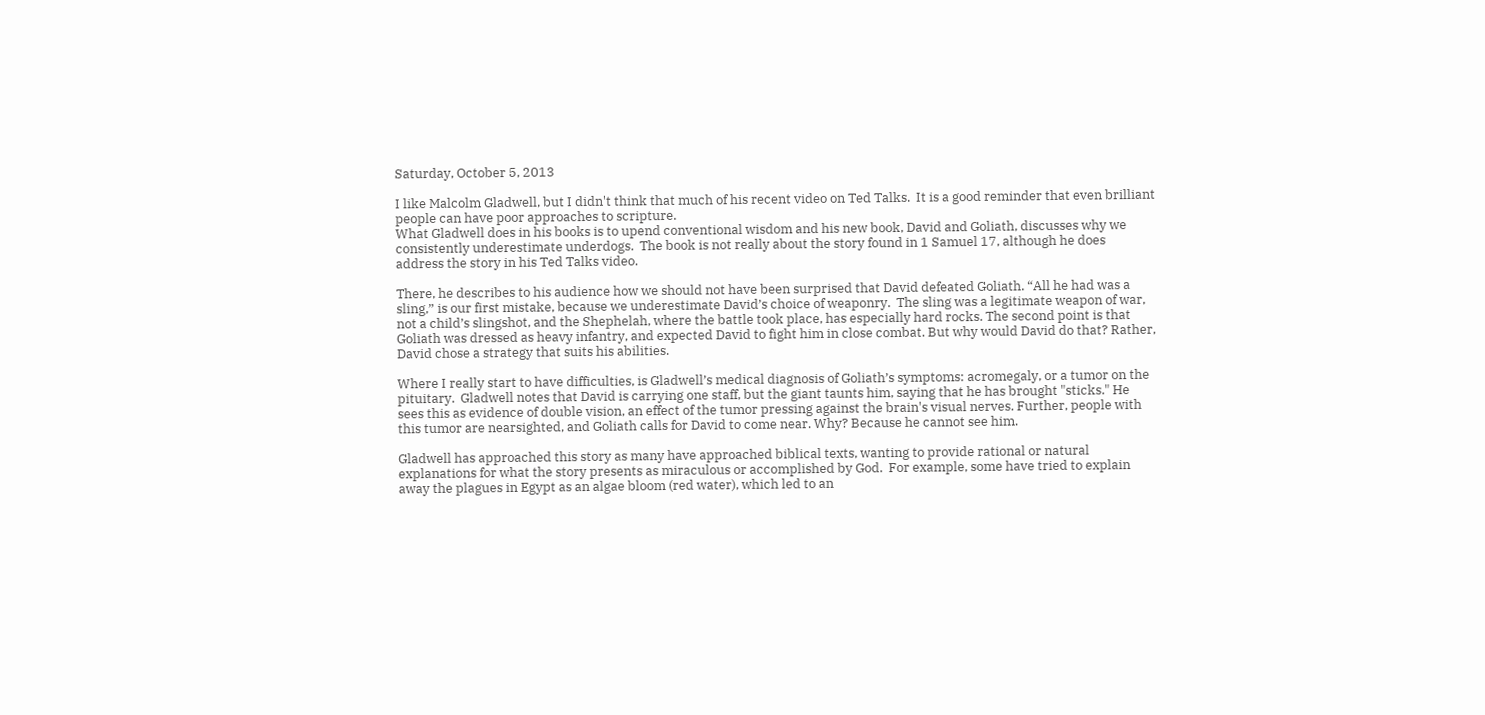Saturday, October 5, 2013

I like Malcolm Gladwell, but I didn't think that much of his recent video on Ted Talks.  It is a good reminder that even brilliant people can have poor approaches to scripture.
What Gladwell does in his books is to upend conventional wisdom and his new book, David and Goliath, discusses why we consistently underestimate underdogs.  The book is not really about the story found in 1 Samuel 17, although he does address the story in his Ted Talks video.

There, he describes to his audience how we should not have been surprised that David defeated Goliath. “All he had was a sling,” is our first mistake, because we underestimate David’s choice of weaponry.  The sling was a legitimate weapon of war, not a child’s slingshot, and the Shephelah, where the battle took place, has especially hard rocks. The second point is that Goliath was dressed as heavy infantry, and expected David to fight him in close combat. But why would David do that? Rather, David chose a strategy that suits his abilities.

Where I really start to have difficulties, is Gladwell’s medical diagnosis of Goliath’s symptoms: acromegaly, or a tumor on the pituitary.  Gladwell notes that David is carrying one staff, but the giant taunts him, saying that he has brought "sticks." He sees this as evidence of double vision, an effect of the tumor pressing against the brain's visual nerves. Further, people with this tumor are nearsighted, and Goliath calls for David to come near. Why? Because he cannot see him.

Gladwell has approached this story as many have approached biblical texts, wanting to provide rational or natural explanations for what the story presents as miraculous or accomplished by God.  For example, some have tried to explain away the plagues in Egypt as an algae bloom (red water), which led to an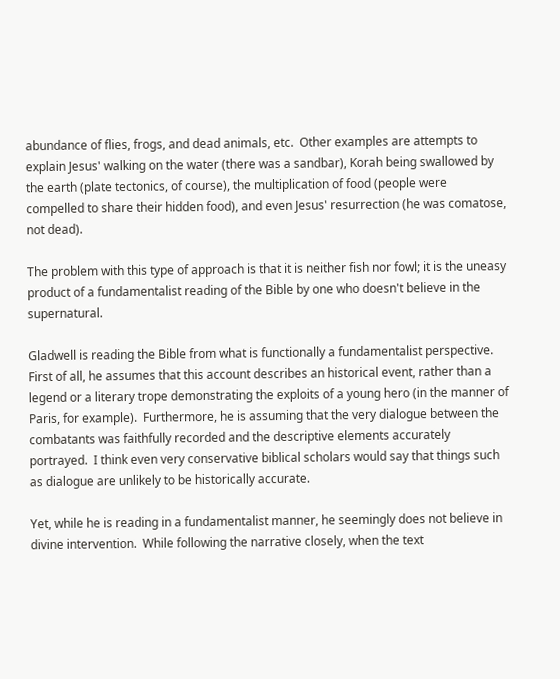abundance of flies, frogs, and dead animals, etc.  Other examples are attempts to explain Jesus' walking on the water (there was a sandbar), Korah being swallowed by the earth (plate tectonics, of course), the multiplication of food (people were compelled to share their hidden food), and even Jesus' resurrection (he was comatose, not dead).

The problem with this type of approach is that it is neither fish nor fowl; it is the uneasy product of a fundamentalist reading of the Bible by one who doesn't believe in the supernatural.

Gladwell is reading the Bible from what is functionally a fundamentalist perspective.  First of all, he assumes that this account describes an historical event, rather than a legend or a literary trope demonstrating the exploits of a young hero (in the manner of Paris, for example).  Furthermore, he is assuming that the very dialogue between the combatants was faithfully recorded and the descriptive elements accurately portrayed.  I think even very conservative biblical scholars would say that things such as dialogue are unlikely to be historically accurate.

Yet, while he is reading in a fundamentalist manner, he seemingly does not believe in divine intervention.  While following the narrative closely, when the text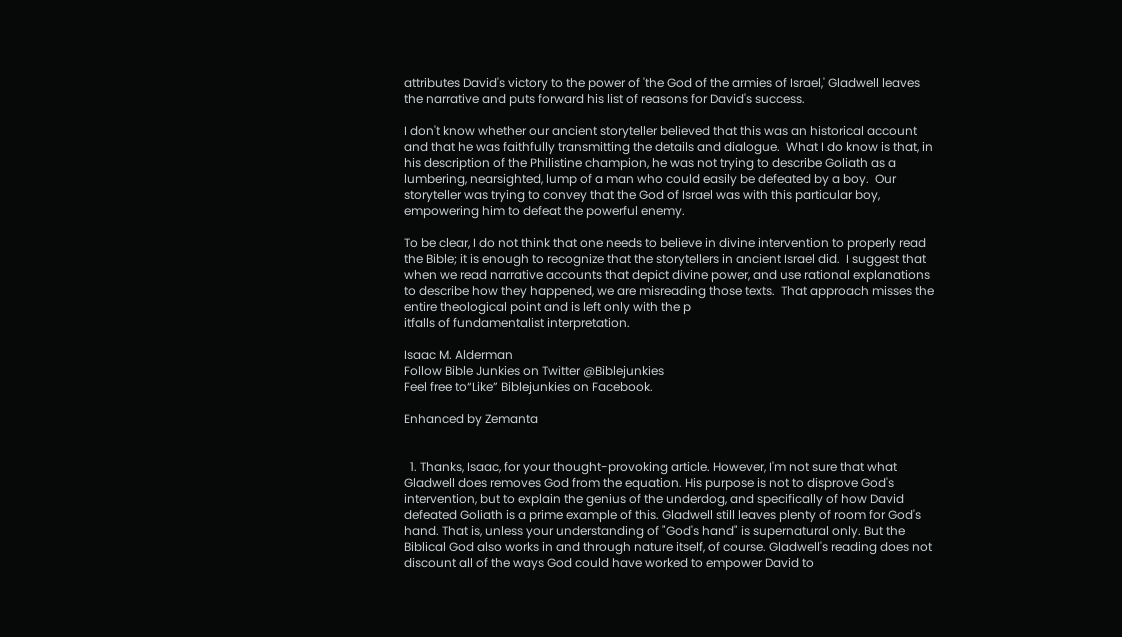attributes David's victory to the power of 'the God of the armies of Israel,' Gladwell leaves the narrative and puts forward his list of reasons for David's success.

I don't know whether our ancient storyteller believed that this was an historical account and that he was faithfully transmitting the details and dialogue.  What I do know is that, in his description of the Philistine champion, he was not trying to describe Goliath as a lumbering, nearsighted, lump of a man who could easily be defeated by a boy.  Our storyteller was trying to convey that the God of Israel was with this particular boy, empowering him to defeat the powerful enemy.

To be clear, I do not think that one needs to believe in divine intervention to properly read the Bible; it is enough to recognize that the storytellers in ancient Israel did.  I suggest that when we read narrative accounts that depict divine power, and use rational explanations to describe how they happened, we are misreading those texts.  That approach misses the entire theological point and is left only with the p
itfalls of fundamentalist interpretation.

Isaac M. Alderman
Follow Bible Junkies on Twitter @Biblejunkies
Feel free to“Like” Biblejunkies on Facebook.

Enhanced by Zemanta


  1. Thanks, Isaac, for your thought-provoking article. However, I'm not sure that what Gladwell does removes God from the equation. His purpose is not to disprove God's intervention, but to explain the genius of the underdog, and specifically of how David defeated Goliath is a prime example of this. Gladwell still leaves plenty of room for God's hand. That is, unless your understanding of "God's hand" is supernatural only. But the Biblical God also works in and through nature itself, of course. Gladwell's reading does not discount all of the ways God could have worked to empower David to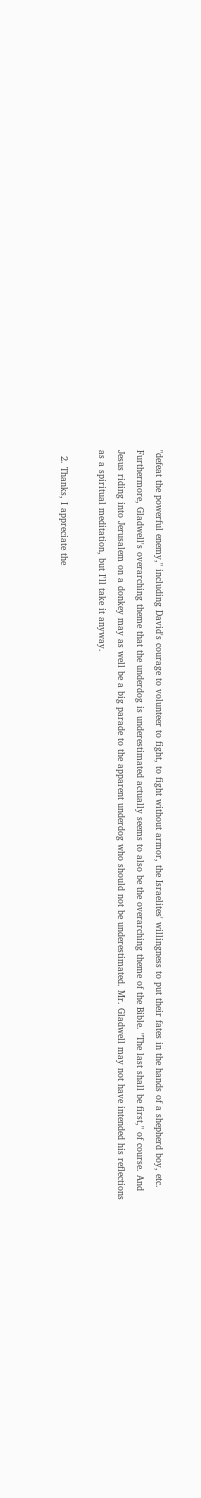"defeat the powerful enemy," including David's courage to volunteer to fight, to fight without armor, the Israelites' willingness to put their fates in the hands of a shepherd boy, etc. Furthermore, Gladwell's overarching theme that the underdog is underestimated actually seems to also be the overarching theme of the Bible. "The last shall be first," of course. And Jesus riding into Jerusalem on a donkey may as well be a big parade to the apparent underdog who should not be underestimated. Mr. Gladwell may not have intended his reflections as a spiritual meditation, but I'll take it anyway.

  2. Thanks, I appreciate the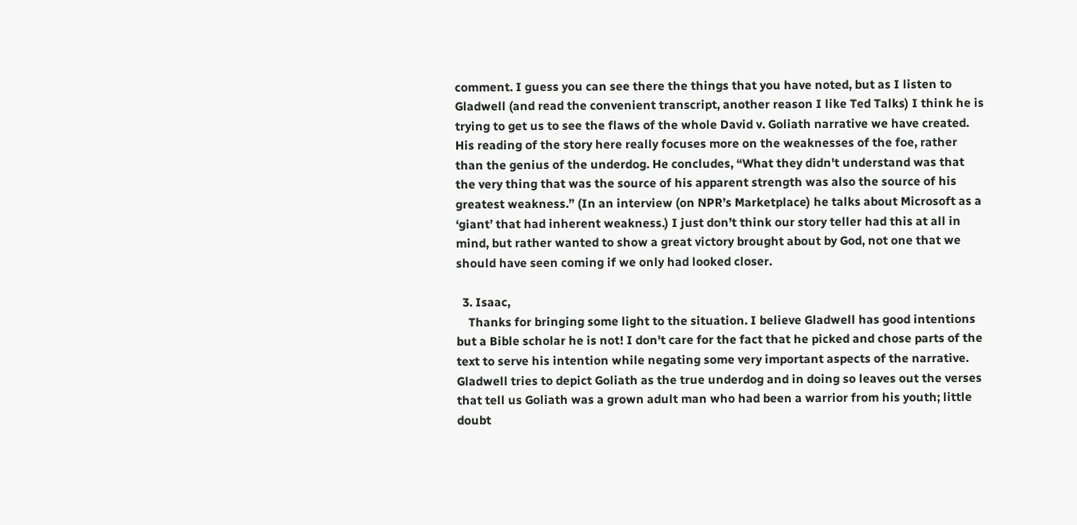comment. I guess you can see there the things that you have noted, but as I listen to Gladwell (and read the convenient transcript, another reason I like Ted Talks) I think he is trying to get us to see the flaws of the whole David v. Goliath narrative we have created. His reading of the story here really focuses more on the weaknesses of the foe, rather than the genius of the underdog. He concludes, “What they didn't understand was that the very thing that was the source of his apparent strength was also the source of his greatest weakness.” (In an interview (on NPR’s Marketplace) he talks about Microsoft as a ‘giant’ that had inherent weakness.) I just don’t think our story teller had this at all in mind, but rather wanted to show a great victory brought about by God, not one that we should have seen coming if we only had looked closer.

  3. Isaac,
    Thanks for bringing some light to the situation. I believe Gladwell has good intentions but a Bible scholar he is not! I don't care for the fact that he picked and chose parts of the text to serve his intention while negating some very important aspects of the narrative. Gladwell tries to depict Goliath as the true underdog and in doing so leaves out the verses that tell us Goliath was a grown adult man who had been a warrior from his youth; little doubt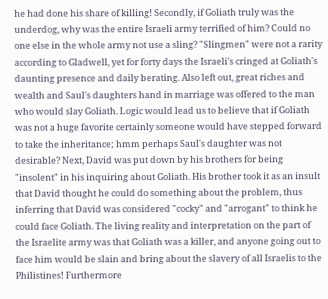he had done his share of killing! Secondly, if Goliath truly was the underdog, why was the entire Israeli army terrified of him? Could no one else in the whole army not use a sling? "Slingmen" were not a rarity according to Gladwell, yet for forty days the Israeli's cringed at Goliath's daunting presence and daily berating. Also left out, great riches and wealth and Saul's daughters hand in marriage was offered to the man who would slay Goliath. Logic would lead us to believe that if Goliath was not a huge favorite certainly someone would have stepped forward to take the inheritance; hmm perhaps Saul's daughter was not desirable? Next, David was put down by his brothers for being "insolent" in his inquiring about Goliath. His brother took it as an insult that David thought he could do something about the problem, thus inferring that David was considered "cocky" and "arrogant" to think he could face Goliath. The living reality and interpretation on the part of the Israelite army was that Goliath was a killer, and anyone going out to face him would be slain and bring about the slavery of all Israelis to the Philistines! Furthermore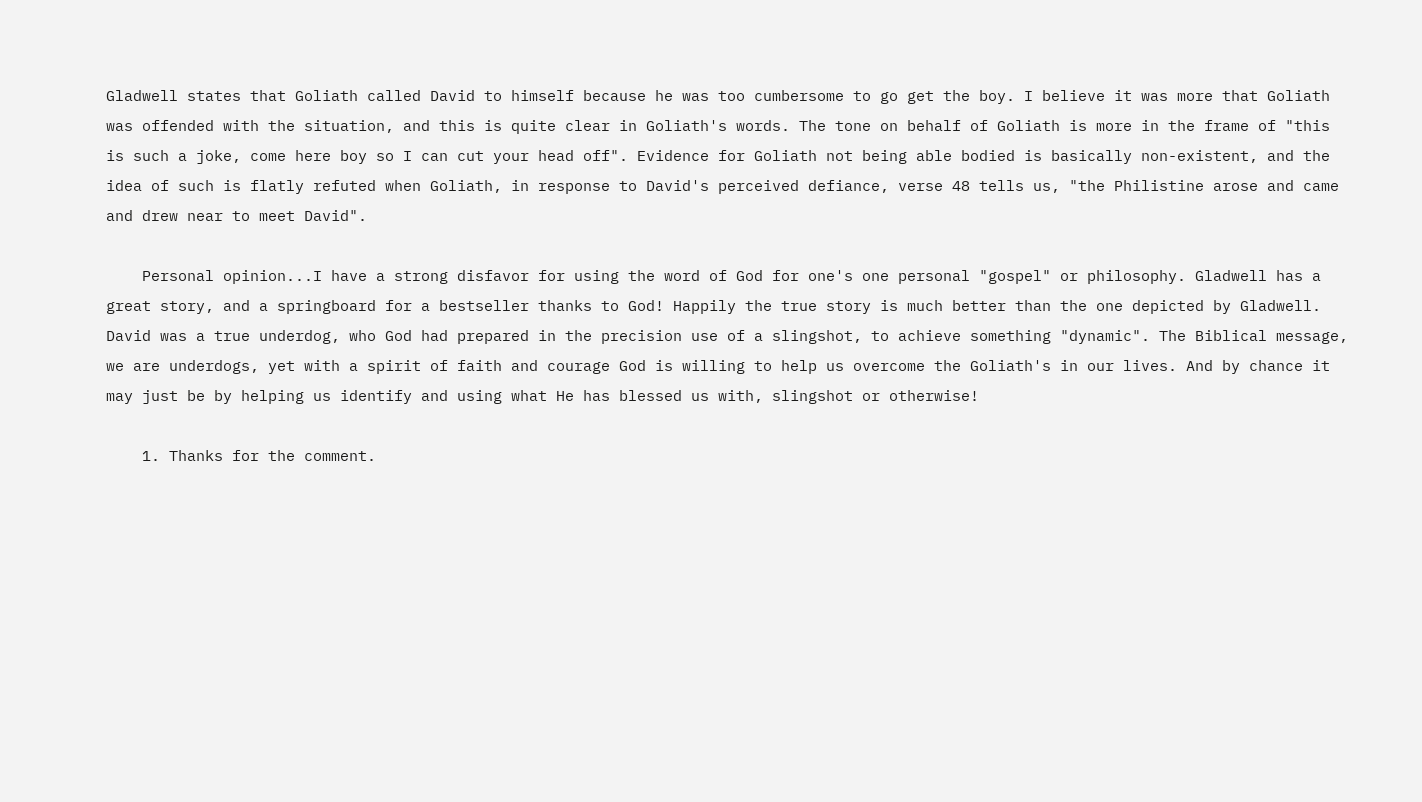Gladwell states that Goliath called David to himself because he was too cumbersome to go get the boy. I believe it was more that Goliath was offended with the situation, and this is quite clear in Goliath's words. The tone on behalf of Goliath is more in the frame of "this is such a joke, come here boy so I can cut your head off". Evidence for Goliath not being able bodied is basically non-existent, and the idea of such is flatly refuted when Goliath, in response to David's perceived defiance, verse 48 tells us, "the Philistine arose and came and drew near to meet David".

    Personal opinion...I have a strong disfavor for using the word of God for one's one personal "gospel" or philosophy. Gladwell has a great story, and a springboard for a bestseller thanks to God! Happily the true story is much better than the one depicted by Gladwell. David was a true underdog, who God had prepared in the precision use of a slingshot, to achieve something "dynamic". The Biblical message, we are underdogs, yet with a spirit of faith and courage God is willing to help us overcome the Goliath's in our lives. And by chance it may just be by helping us identify and using what He has blessed us with, slingshot or otherwise!

    1. Thanks for the comment.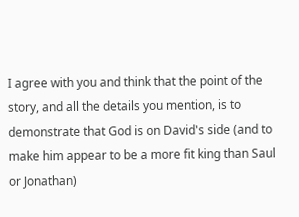I agree with you and think that the point of the story, and all the details you mention, is to demonstrate that God is on David's side (and to make him appear to be a more fit king than Saul or Jonathan)